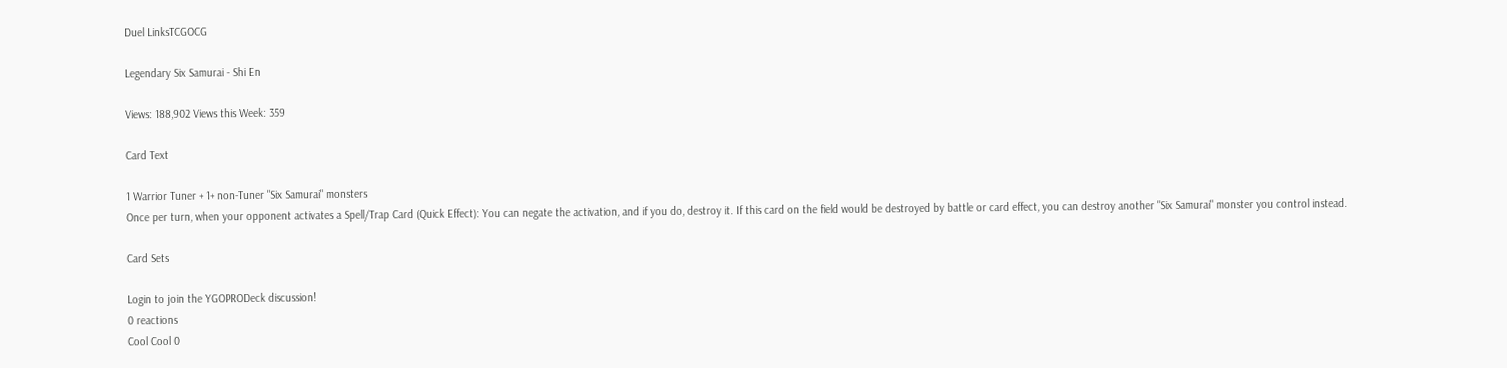Duel LinksTCGOCG

Legendary Six Samurai - Shi En

Views: 188,902 Views this Week: 359

Card Text

1 Warrior Tuner + 1+ non-Tuner "Six Samurai" monsters
Once per turn, when your opponent activates a Spell/Trap Card (Quick Effect): You can negate the activation, and if you do, destroy it. If this card on the field would be destroyed by battle or card effect, you can destroy another "Six Samurai" monster you control instead.

Card Sets

Login to join the YGOPRODeck discussion!
0 reactions
Cool Cool 0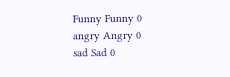Funny Funny 0
angry Angry 0
sad Sad 0